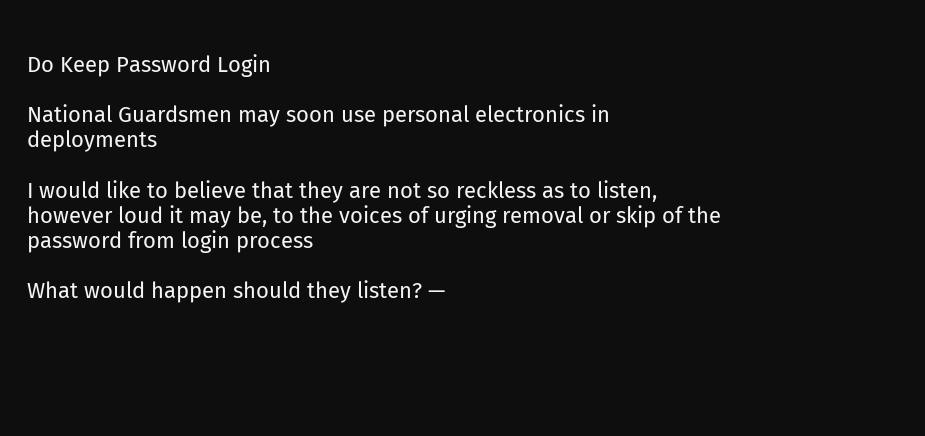Do Keep Password Login

National Guardsmen may soon use personal electronics in deployments

I would like to believe that they are not so reckless as to listen, however loud it may be, to the voices of urging removal or skip of the password from login process

What would happen should they listen? —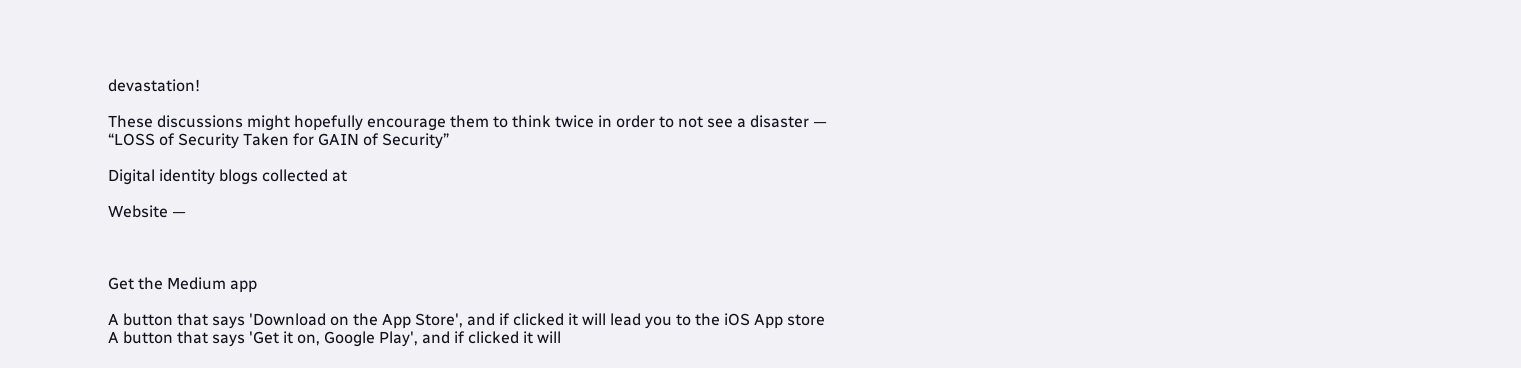devastation!

These discussions might hopefully encourage them to think twice in order to not see a disaster — “LOSS of Security Taken for GAIN of Security”

Digital identity blogs collected at

Website —



Get the Medium app

A button that says 'Download on the App Store', and if clicked it will lead you to the iOS App store
A button that says 'Get it on, Google Play', and if clicked it will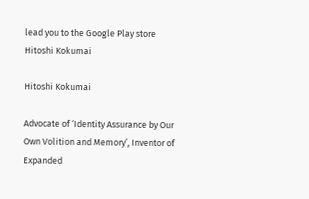lead you to the Google Play store
Hitoshi Kokumai

Hitoshi Kokumai

Advocate of ‘Identity Assurance by Our Own Volition and Memory’, Inventor of Expanded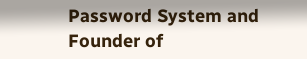Password System and Founder of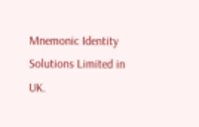Mnemonic Identity Solutions Limited in UK.